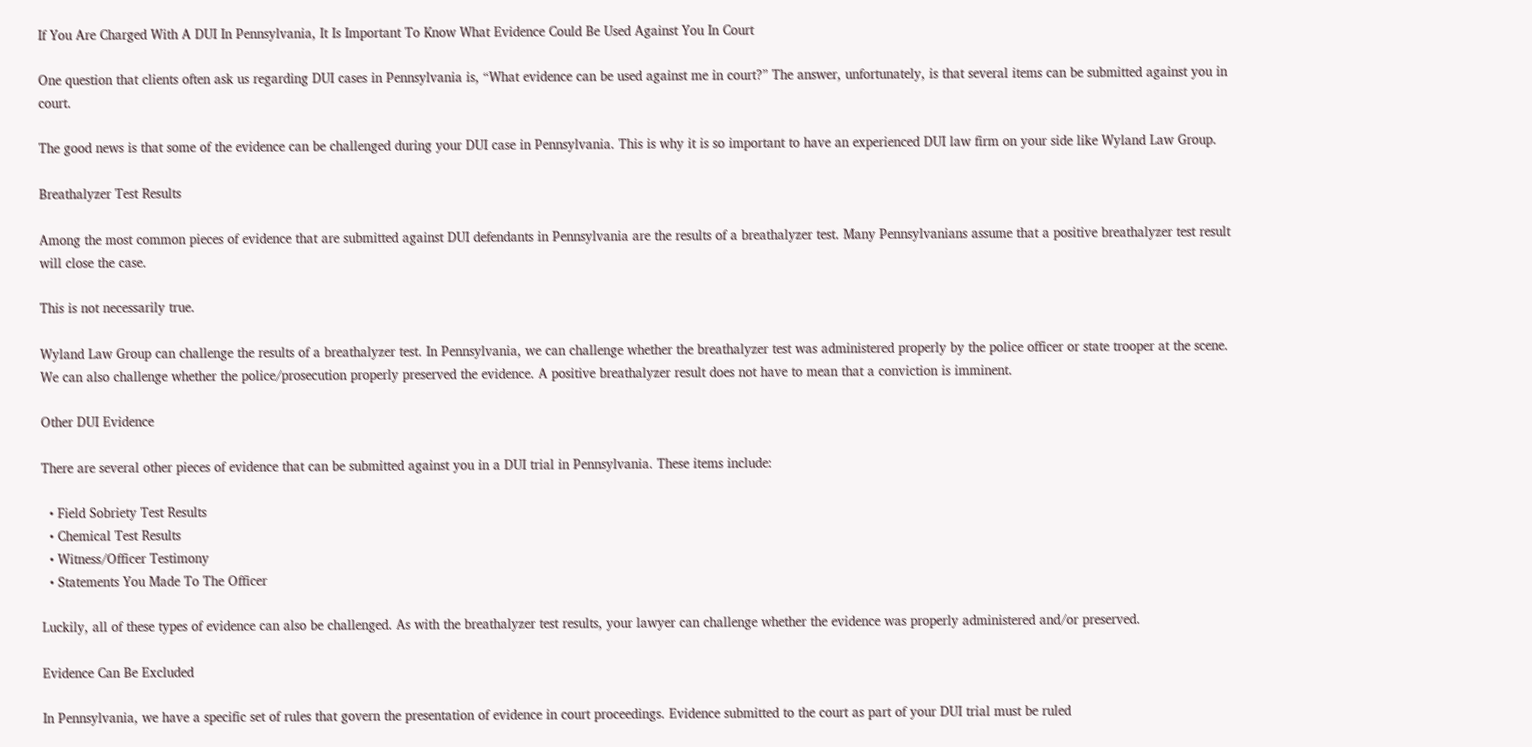If You Are Charged With A DUI In Pennsylvania, It Is Important To Know What Evidence Could Be Used Against You In Court

One question that clients often ask us regarding DUI cases in Pennsylvania is, “What evidence can be used against me in court?” The answer, unfortunately, is that several items can be submitted against you in court.

The good news is that some of the evidence can be challenged during your DUI case in Pennsylvania. This is why it is so important to have an experienced DUI law firm on your side like Wyland Law Group.

Breathalyzer Test Results

Among the most common pieces of evidence that are submitted against DUI defendants in Pennsylvania are the results of a breathalyzer test. Many Pennsylvanians assume that a positive breathalyzer test result will close the case.

This is not necessarily true.

Wyland Law Group can challenge the results of a breathalyzer test. In Pennsylvania, we can challenge whether the breathalyzer test was administered properly by the police officer or state trooper at the scene. We can also challenge whether the police/prosecution properly preserved the evidence. A positive breathalyzer result does not have to mean that a conviction is imminent.

Other DUI Evidence

There are several other pieces of evidence that can be submitted against you in a DUI trial in Pennsylvania. These items include:

  • Field Sobriety Test Results
  • Chemical Test Results
  • Witness/Officer Testimony
  • Statements You Made To The Officer

Luckily, all of these types of evidence can also be challenged. As with the breathalyzer test results, your lawyer can challenge whether the evidence was properly administered and/or preserved.

Evidence Can Be Excluded

In Pennsylvania, we have a specific set of rules that govern the presentation of evidence in court proceedings. Evidence submitted to the court as part of your DUI trial must be ruled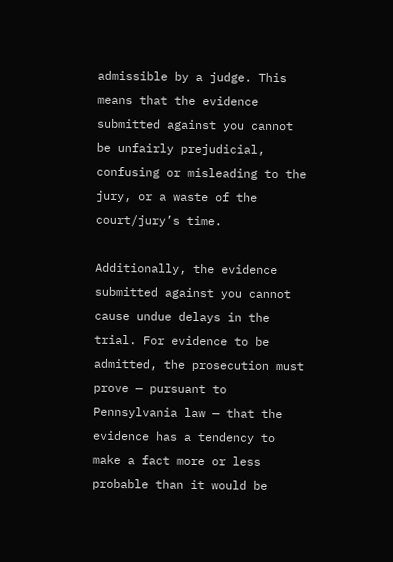admissible by a judge. This means that the evidence submitted against you cannot be unfairly prejudicial, confusing or misleading to the jury, or a waste of the court/jury’s time.

Additionally, the evidence submitted against you cannot cause undue delays in the trial. For evidence to be admitted, the prosecution must prove — pursuant to Pennsylvania law — that the evidence has a tendency to make a fact more or less probable than it would be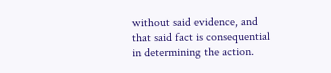without said evidence, and that said fact is consequential in determining the action.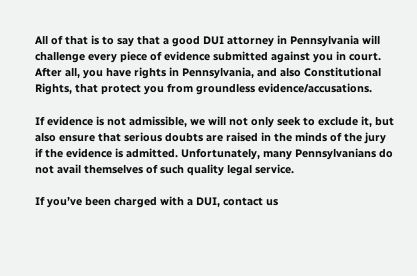All of that is to say that a good DUI attorney in Pennsylvania will challenge every piece of evidence submitted against you in court. After all, you have rights in Pennsylvania, and also Constitutional Rights, that protect you from groundless evidence/accusations.

If evidence is not admissible, we will not only seek to exclude it, but also ensure that serious doubts are raised in the minds of the jury if the evidence is admitted. Unfortunately, many Pennsylvanians do not avail themselves of such quality legal service.

If you’ve been charged with a DUI, contact us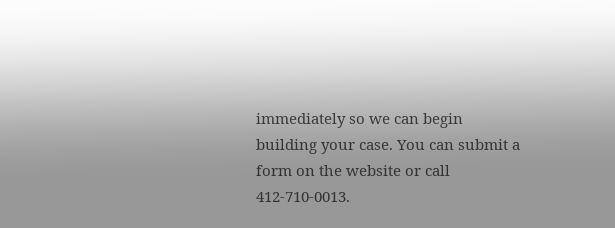immediately so we can begin building your case. You can submit a form on the website or call 412-710-0013.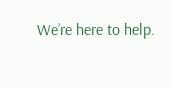We’re here to help.